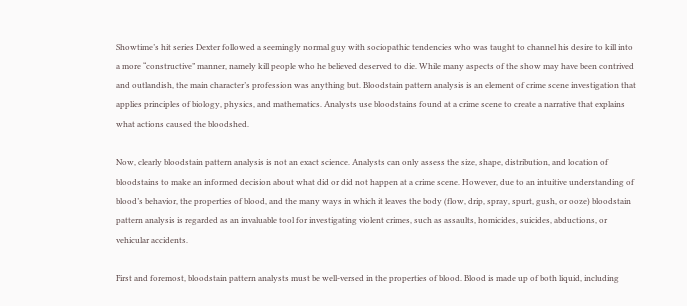Showtime’s hit series Dexter followed a seemingly normal guy with sociopathic tendencies who was taught to channel his desire to kill into a more “constructive” manner, namely kill people who he believed deserved to die. While many aspects of the show may have been contrived and outlandish, the main character’s profession was anything but. Bloodstain pattern analysis is an element of crime scene investigation that applies principles of biology, physics, and mathematics. Analysts use bloodstains found at a crime scene to create a narrative that explains what actions caused the bloodshed.

Now, clearly bloodstain pattern analysis is not an exact science. Analysts can only assess the size, shape, distribution, and location of bloodstains to make an informed decision about what did or did not happen at a crime scene. However, due to an intuitive understanding of blood’s behavior, the properties of blood, and the many ways in which it leaves the body (flow, drip, spray, spurt, gush, or ooze) bloodstain pattern analysis is regarded as an invaluable tool for investigating violent crimes, such as assaults, homicides, suicides, abductions, or vehicular accidents.

First and foremost, bloodstain pattern analysts must be well-versed in the properties of blood. Blood is made up of both liquid, including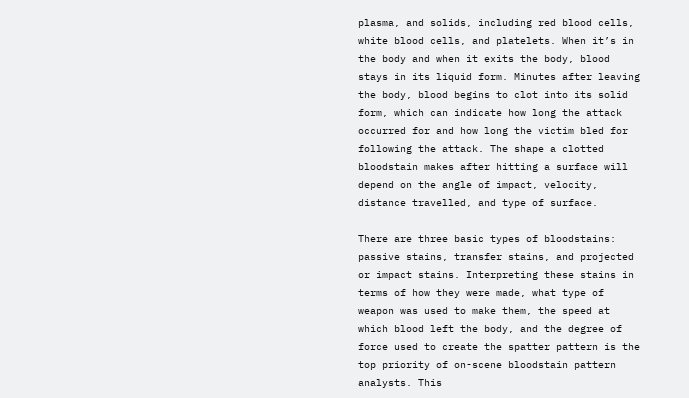plasma, and solids, including red blood cells, white blood cells, and platelets. When it’s in the body and when it exits the body, blood stays in its liquid form. Minutes after leaving the body, blood begins to clot into its solid form, which can indicate how long the attack occurred for and how long the victim bled for following the attack. The shape a clotted bloodstain makes after hitting a surface will depend on the angle of impact, velocity, distance travelled, and type of surface.

There are three basic types of bloodstains: passive stains, transfer stains, and projected or impact stains. Interpreting these stains in terms of how they were made, what type of weapon was used to make them, the speed at which blood left the body, and the degree of force used to create the spatter pattern is the top priority of on-scene bloodstain pattern analysts. This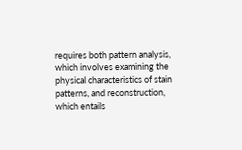requires both pattern analysis, which involves examining the physical characteristics of stain patterns, and reconstruction, which entails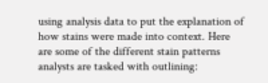using analysis data to put the explanation of how stains were made into context. Here are some of the different stain patterns analysts are tasked with outlining: